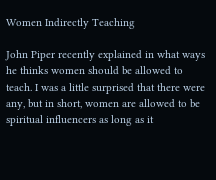Women Indirectly Teaching

John Piper recently explained in what ways he thinks women should be allowed to teach. I was a little surprised that there were any, but in short, women are allowed to be spiritual influencers as long as it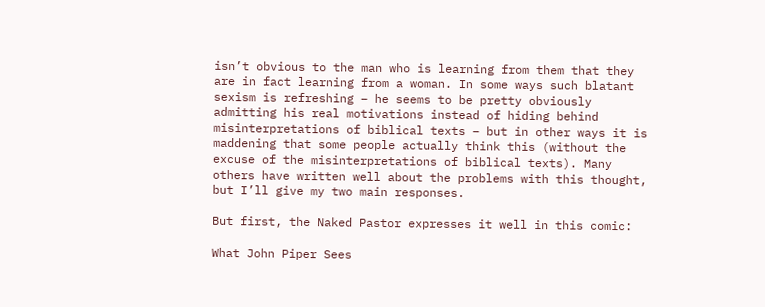isn’t obvious to the man who is learning from them that they are in fact learning from a woman. In some ways such blatant sexism is refreshing – he seems to be pretty obviously admitting his real motivations instead of hiding behind misinterpretations of biblical texts – but in other ways it is maddening that some people actually think this (without the excuse of the misinterpretations of biblical texts). Many others have written well about the problems with this thought, but I’ll give my two main responses.

But first, the Naked Pastor expresses it well in this comic:

What John Piper Sees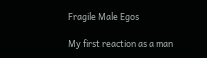Fragile Male Egos

My first reaction as a man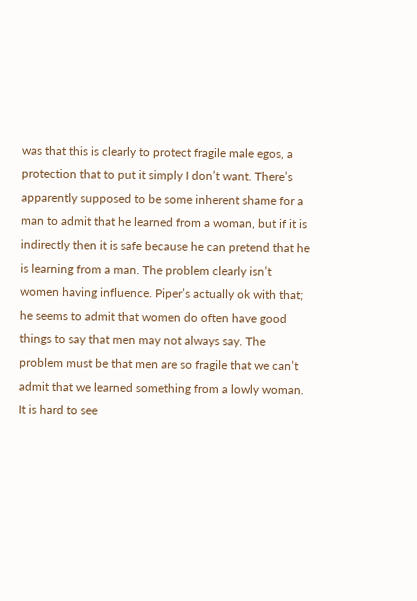was that this is clearly to protect fragile male egos, a protection that to put it simply I don’t want. There’s apparently supposed to be some inherent shame for a man to admit that he learned from a woman, but if it is indirectly then it is safe because he can pretend that he is learning from a man. The problem clearly isn’t women having influence. Piper’s actually ok with that; he seems to admit that women do often have good things to say that men may not always say. The problem must be that men are so fragile that we can’t admit that we learned something from a lowly woman. It is hard to see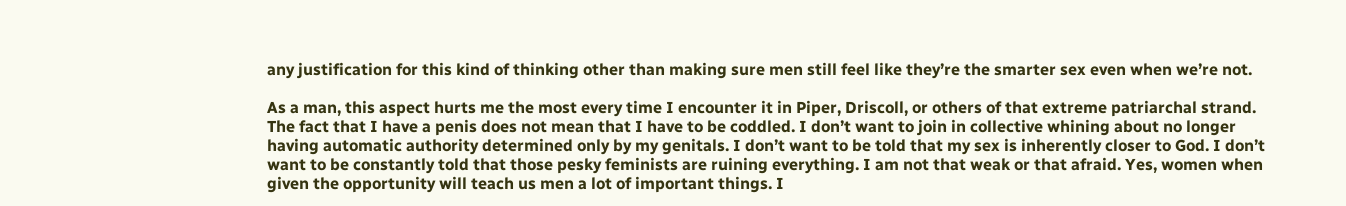any justification for this kind of thinking other than making sure men still feel like they’re the smarter sex even when we’re not.

As a man, this aspect hurts me the most every time I encounter it in Piper, Driscoll, or others of that extreme patriarchal strand. The fact that I have a penis does not mean that I have to be coddled. I don’t want to join in collective whining about no longer having automatic authority determined only by my genitals. I don’t want to be told that my sex is inherently closer to God. I don’t want to be constantly told that those pesky feminists are ruining everything. I am not that weak or that afraid. Yes, women when given the opportunity will teach us men a lot of important things. I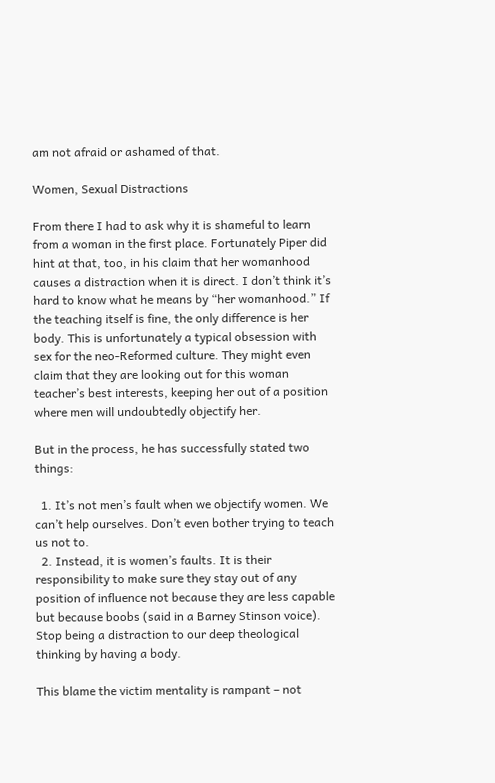am not afraid or ashamed of that.

Women, Sexual Distractions

From there I had to ask why it is shameful to learn from a woman in the first place. Fortunately Piper did hint at that, too, in his claim that her womanhood causes a distraction when it is direct. I don’t think it’s hard to know what he means by “her womanhood.” If the teaching itself is fine, the only difference is her body. This is unfortunately a typical obsession with sex for the neo-Reformed culture. They might even claim that they are looking out for this woman teacher’s best interests, keeping her out of a position where men will undoubtedly objectify her.

But in the process, he has successfully stated two things:

  1. It’s not men’s fault when we objectify women. We can’t help ourselves. Don’t even bother trying to teach us not to.
  2. Instead, it is women’s faults. It is their responsibility to make sure they stay out of any position of influence not because they are less capable but because boobs (said in a Barney Stinson voice). Stop being a distraction to our deep theological thinking by having a body.

This blame the victim mentality is rampant – not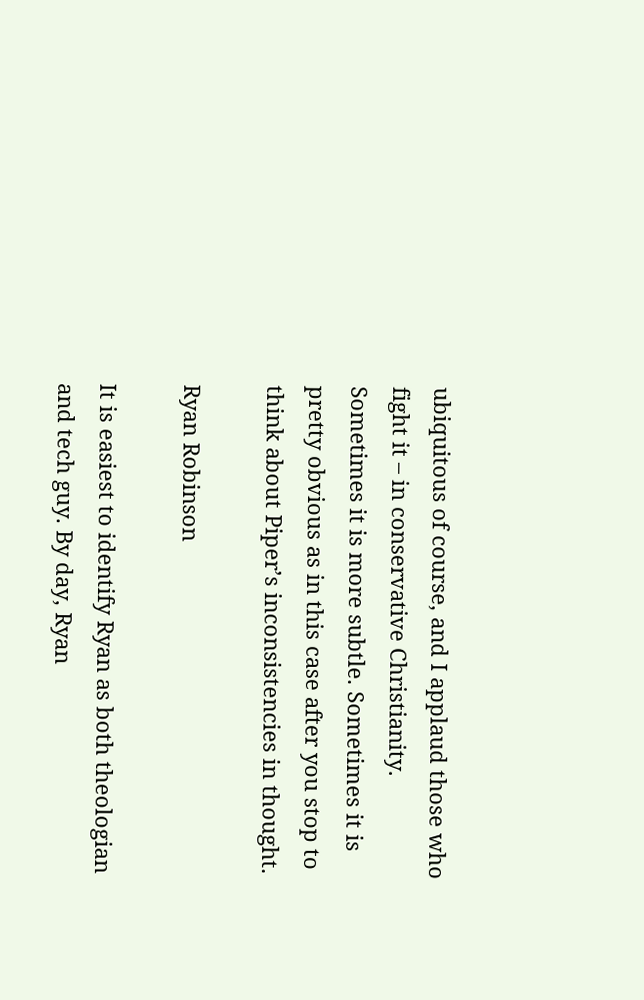ubiquitous of course, and I applaud those who fight it – in conservative Christianity. Sometimes it is more subtle. Sometimes it is pretty obvious as in this case after you stop to think about Piper’s inconsistencies in thought.

Ryan Robinson

It is easiest to identify Ryan as both theologian and tech guy. By day, Ryan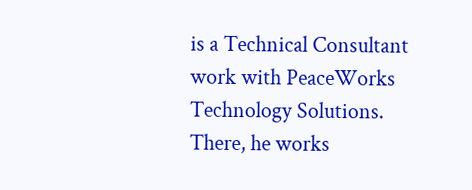is a Technical Consultant work with PeaceWorks Technology Solutions. There, he works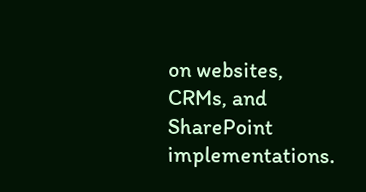on websites, CRMs, and SharePoint implementations.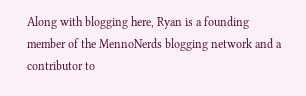Along with blogging here, Ryan is a founding member of the MennoNerds blogging network and a contributor to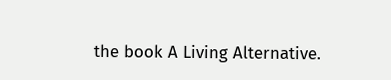the book A Living Alternative.